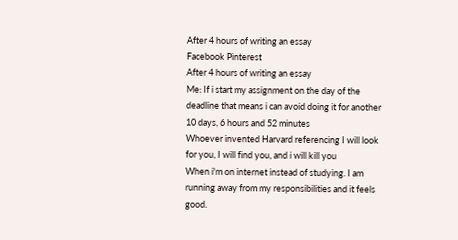After 4 hours of writing an essay
Facebook Pinterest
After 4 hours of writing an essay
Me: If i start my assignment on the day of the deadline that means i can avoid doing it for another 10 days, 6 hours and 52 minutes
Whoever invented Harvard referencing I will look for you, I will find you, and i will kill you
When i'm on internet instead of studying. I am running away from my responsibilities and it feels good.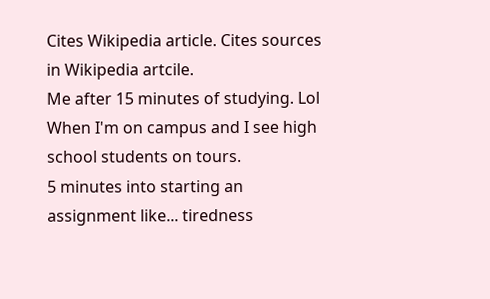Cites Wikipedia article. Cites sources in Wikipedia artcile.
Me after 15 minutes of studying. Lol
When I'm on campus and I see high school students on tours.
5 minutes into starting an assignment like... tiredness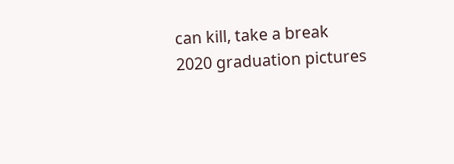can kill, take a break
2020 graduation pictures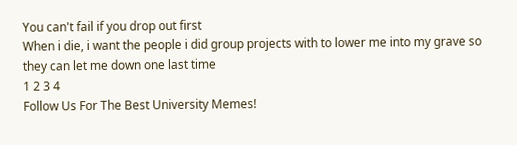You can't fail if you drop out first
When i die, i want the people i did group projects with to lower me into my grave so they can let me down one last time
1 2 3 4
Follow Us For The Best University Memes!